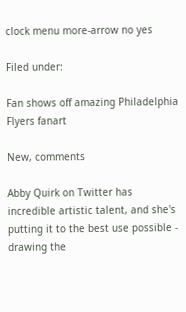clock menu more-arrow no yes

Filed under:

Fan shows off amazing Philadelphia Flyers fanart

New, comments

Abby Quirk on Twitter has incredible artistic talent, and she's putting it to the best use possible - drawing the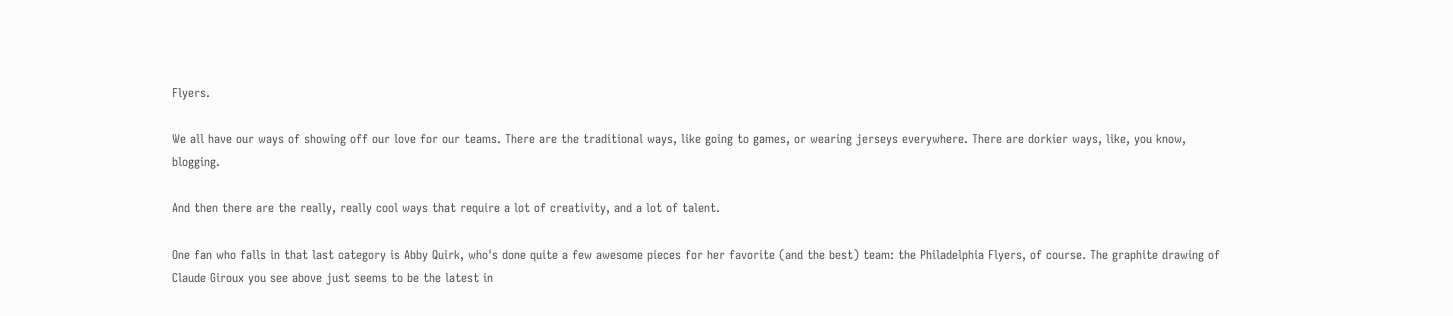Flyers.

We all have our ways of showing off our love for our teams. There are the traditional ways, like going to games, or wearing jerseys everywhere. There are dorkier ways, like, you know, blogging.

And then there are the really, really cool ways that require a lot of creativity, and a lot of talent.

One fan who falls in that last category is Abby Quirk, who's done quite a few awesome pieces for her favorite (and the best) team: the Philadelphia Flyers, of course. The graphite drawing of Claude Giroux you see above just seems to be the latest in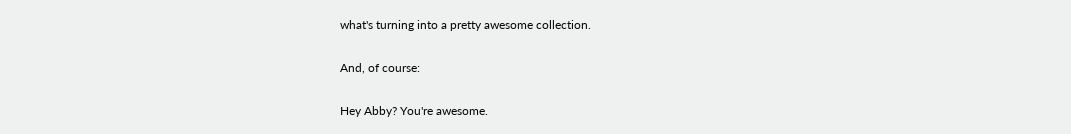what's turning into a pretty awesome collection.

And, of course:

Hey Abby? You're awesome.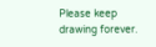Please keep drawing forever.